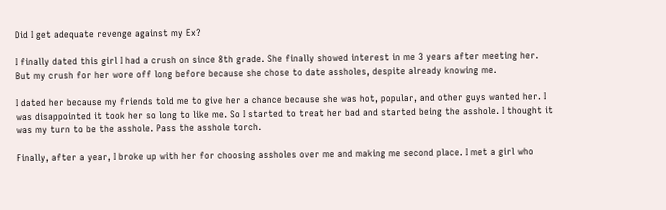Did I get adequate revenge against my Ex?

I finally dated this girl I had a crush on since 8th grade. She finally showed interest in me 3 years after meeting her. But my crush for her wore off long before because she chose to date assholes, despite already knowing me.

I dated her because my friends told me to give her a chance because she was hot, popular, and other guys wanted her. I was disappointed it took her so long to like me. So I started to treat her bad and started being the asshole. I thought it was my turn to be the asshole. Pass the asshole torch.

Finally, after a year, I broke up with her for choosing assholes over me and making me second place. I met a girl who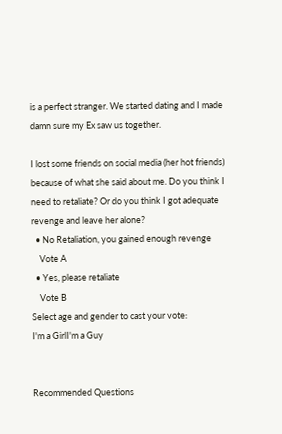is a perfect stranger. We started dating and I made damn sure my Ex saw us together.

I lost some friends on social media (her hot friends) because of what she said about me. Do you think I need to retaliate? Or do you think I got adequate revenge and leave her alone?
  • No Retaliation, you gained enough revenge
    Vote A
  • Yes, please retaliate
    Vote B
Select age and gender to cast your vote:
I'm a GirlI'm a Guy


Recommended Questions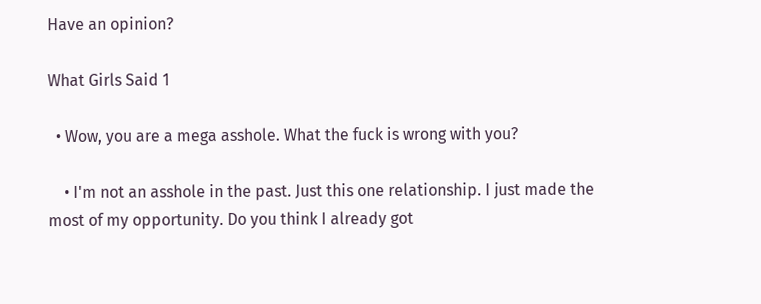Have an opinion?

What Girls Said 1

  • Wow, you are a mega asshole. What the fuck is wrong with you?

    • I'm not an asshole in the past. Just this one relationship. I just made the most of my opportunity. Do you think I already got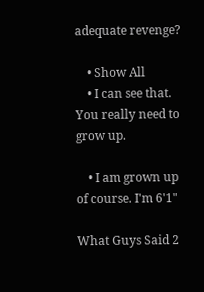adequate revenge?

    • Show All
    • I can see that. You really need to grow up.

    • I am grown up of course. I'm 6'1"

What Guys Said 2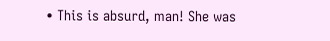• This is absurd, man! She was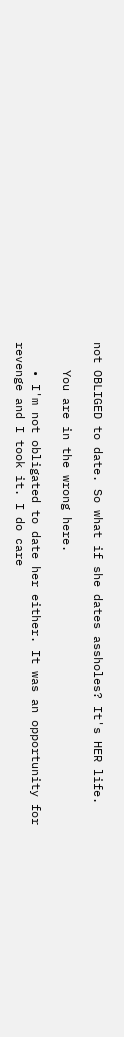not OBLIGED to date. So what if she dates assholes? It's HER life.

    You are in the wrong here.

    • I'm not obligated to date her either. It was an opportunity for revenge and I took it. I do care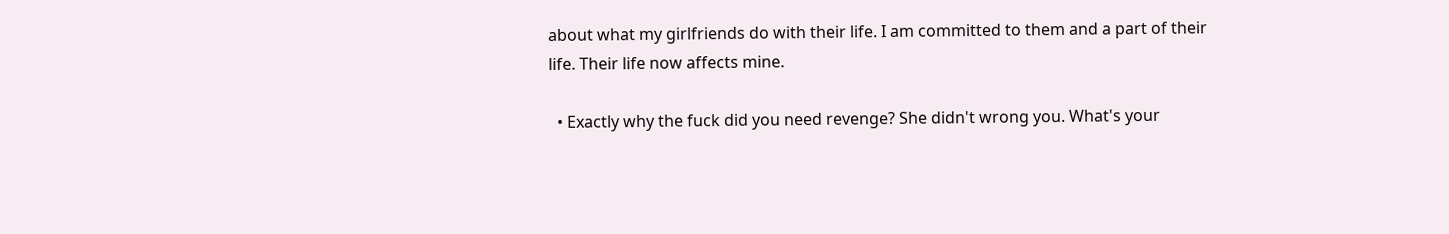about what my girlfriends do with their life. I am committed to them and a part of their life. Their life now affects mine.

  • Exactly why the fuck did you need revenge? She didn't wrong you. What's your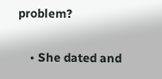problem?

    • She dated and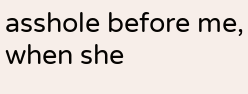asshole before me, when she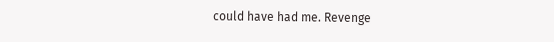could have had me. Revenge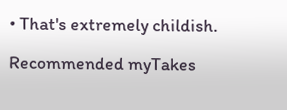• That's extremely childish.

Recommended myTakes